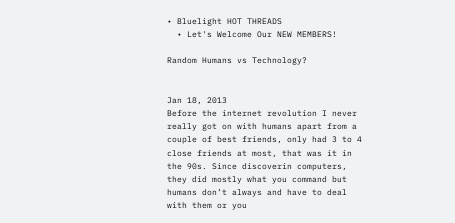• Bluelight HOT THREADS
  • Let's Welcome Our NEW MEMBERS!

Random Humans vs Technology?


Jan 18, 2013
Before the internet revolution I never really got on with humans apart from a couple of best friends, only had 3 to 4 close friends at most, that was it in the 90s. Since discoverin computers, they did mostly what you command but humans don’t always and have to deal with them or you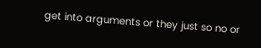get into arguments or they just so no or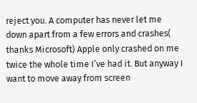reject you. A computer has never let me down apart from a few errors and crashes( thanks Microsoft) Apple only crashed on me twice the whole time I’ve had it. But anyway I want to move away from screen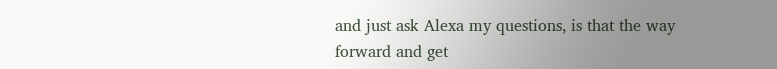and just ask Alexa my questions, is that the way forward and get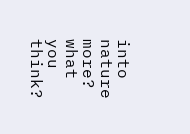into nature more? what you think?